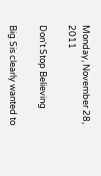Monday, November 28, 2011

Don't Stop Believing

Big Sis clearly wanted to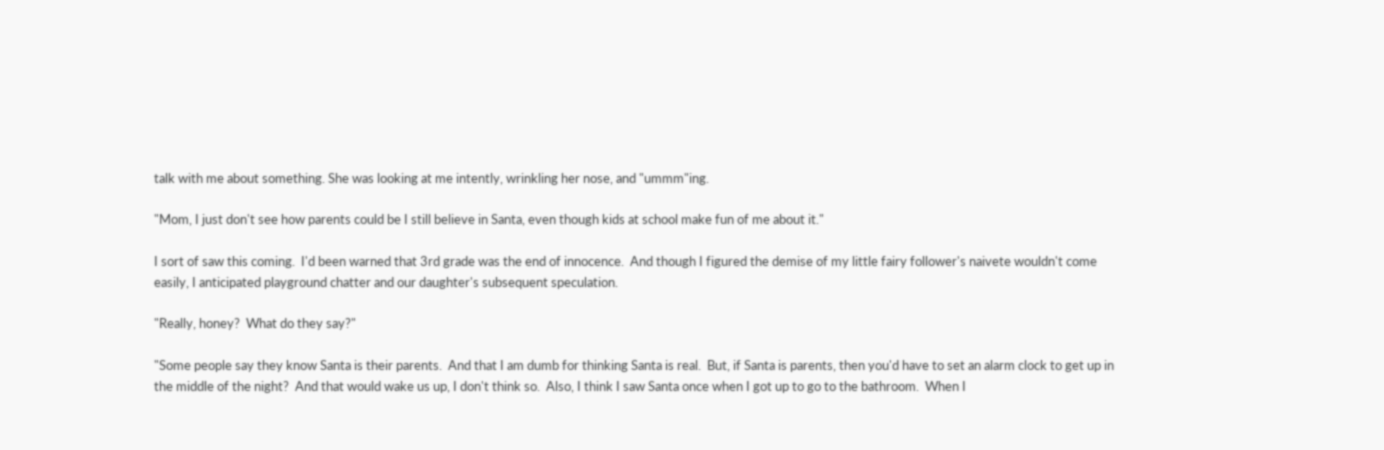talk with me about something. She was looking at me intently, wrinkling her nose, and "ummm"ing.

"Mom, I just don't see how parents could be I still believe in Santa, even though kids at school make fun of me about it."

I sort of saw this coming.  I'd been warned that 3rd grade was the end of innocence.  And though I figured the demise of my little fairy follower's naivete wouldn't come easily, I anticipated playground chatter and our daughter's subsequent speculation.

"Really, honey?  What do they say?"

"Some people say they know Santa is their parents.  And that I am dumb for thinking Santa is real.  But, if Santa is parents, then you'd have to set an alarm clock to get up in the middle of the night?  And that would wake us up, I don't think so.  Also, I think I saw Santa once when I got up to go to the bathroom.  When I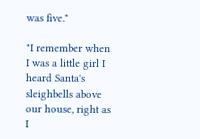was five."

"I remember when I was a little girl I heard Santa's sleighbells above our house, right as I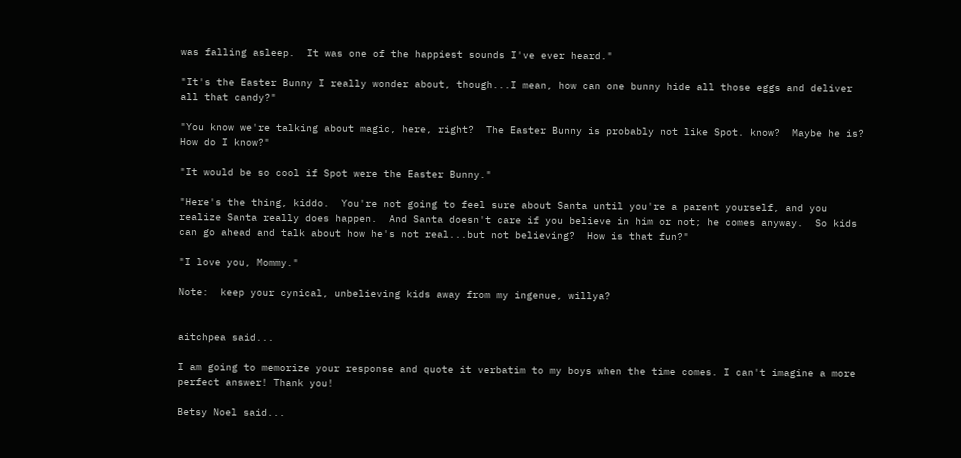was falling asleep.  It was one of the happiest sounds I've ever heard."

"It's the Easter Bunny I really wonder about, though...I mean, how can one bunny hide all those eggs and deliver all that candy?"

"You know we're talking about magic, here, right?  The Easter Bunny is probably not like Spot. know?  Maybe he is?  How do I know?"

"It would be so cool if Spot were the Easter Bunny."

"Here's the thing, kiddo.  You're not going to feel sure about Santa until you're a parent yourself, and you realize Santa really does happen.  And Santa doesn't care if you believe in him or not; he comes anyway.  So kids can go ahead and talk about how he's not real...but not believing?  How is that fun?"

"I love you, Mommy."

Note:  keep your cynical, unbelieving kids away from my ingenue, willya?


aitchpea said...

I am going to memorize your response and quote it verbatim to my boys when the time comes. I can't imagine a more perfect answer! Thank you!

Betsy Noel said...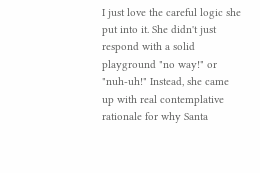I just love the careful logic she put into it. She didn't just respond with a solid playground "no way!" or "nuh-uh!" Instead, she came up with real contemplative rationale for why Santa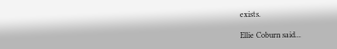exists.

Ellie Coburn said...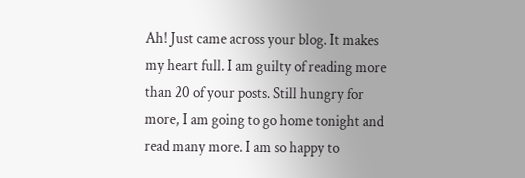Ah! Just came across your blog. It makes my heart full. I am guilty of reading more than 20 of your posts. Still hungry for more, I am going to go home tonight and read many more. I am so happy to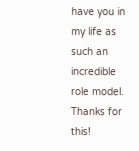have you in my life as such an incredible role model. Thanks for this!